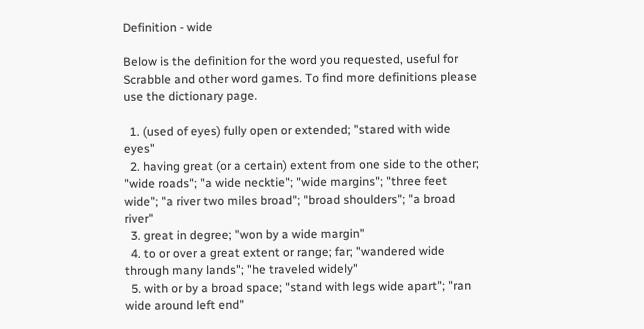Definition - wide

Below is the definition for the word you requested, useful for Scrabble and other word games. To find more definitions please use the dictionary page.

  1. (used of eyes) fully open or extended; "stared with wide eyes"
  2. having great (or a certain) extent from one side to the other; "wide roads"; "a wide necktie"; "wide margins"; "three feet wide"; "a river two miles broad"; "broad shoulders"; "a broad river"
  3. great in degree; "won by a wide margin"
  4. to or over a great extent or range; far; "wandered wide through many lands"; "he traveled widely"
  5. with or by a broad space; "stand with legs wide apart"; "ran wide around left end"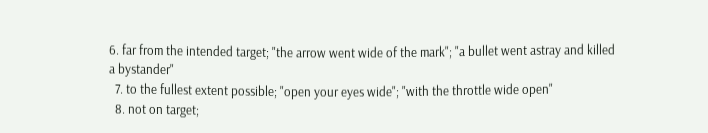6. far from the intended target; "the arrow went wide of the mark"; "a bullet went astray and killed a bystander"
  7. to the fullest extent possible; "open your eyes wide"; "with the throttle wide open"
  8. not on target;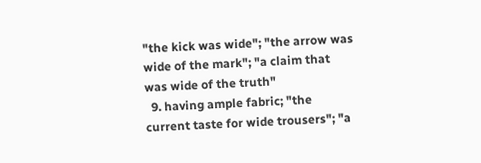"the kick was wide"; "the arrow was wide of the mark"; "a claim that was wide of the truth"
  9. having ample fabric; "the current taste for wide trousers"; "a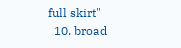full skirt"
  10. broad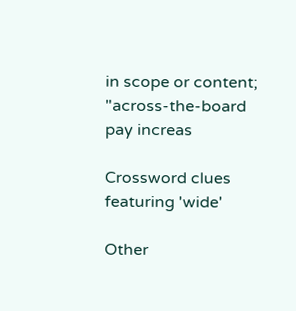in scope or content; "across-the-board pay increas

Crossword clues featuring 'wide'

Other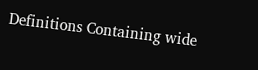Definitions Containing wide